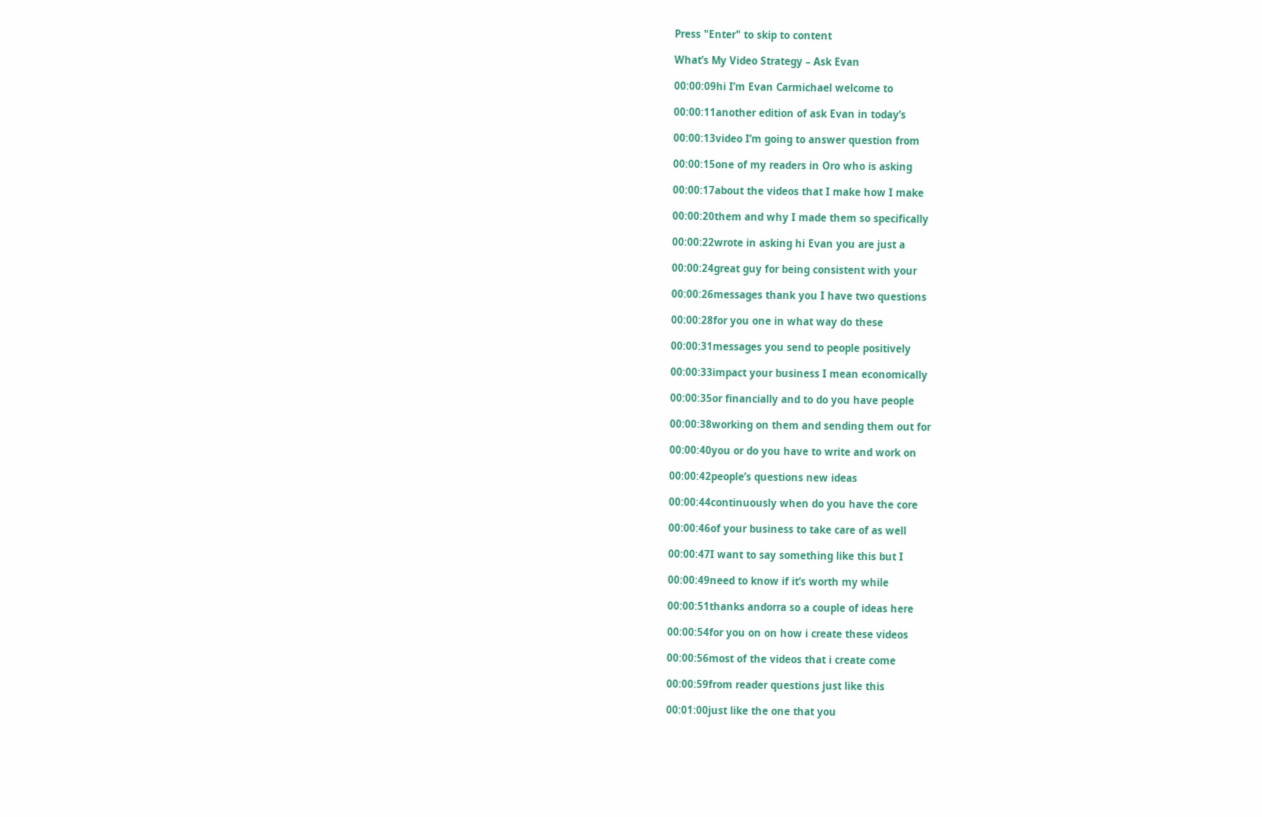Press "Enter" to skip to content

What’s My Video Strategy – Ask Evan

00:00:09hi I’m Evan Carmichael welcome to

00:00:11another edition of ask Evan in today’s

00:00:13video I’m going to answer question from

00:00:15one of my readers in Oro who is asking

00:00:17about the videos that I make how I make

00:00:20them and why I made them so specifically

00:00:22wrote in asking hi Evan you are just a

00:00:24great guy for being consistent with your

00:00:26messages thank you I have two questions

00:00:28for you one in what way do these

00:00:31messages you send to people positively

00:00:33impact your business I mean economically

00:00:35or financially and to do you have people

00:00:38working on them and sending them out for

00:00:40you or do you have to write and work on

00:00:42people’s questions new ideas

00:00:44continuously when do you have the core

00:00:46of your business to take care of as well

00:00:47I want to say something like this but I

00:00:49need to know if it’s worth my while

00:00:51thanks andorra so a couple of ideas here

00:00:54for you on on how i create these videos

00:00:56most of the videos that i create come

00:00:59from reader questions just like this

00:01:00just like the one that you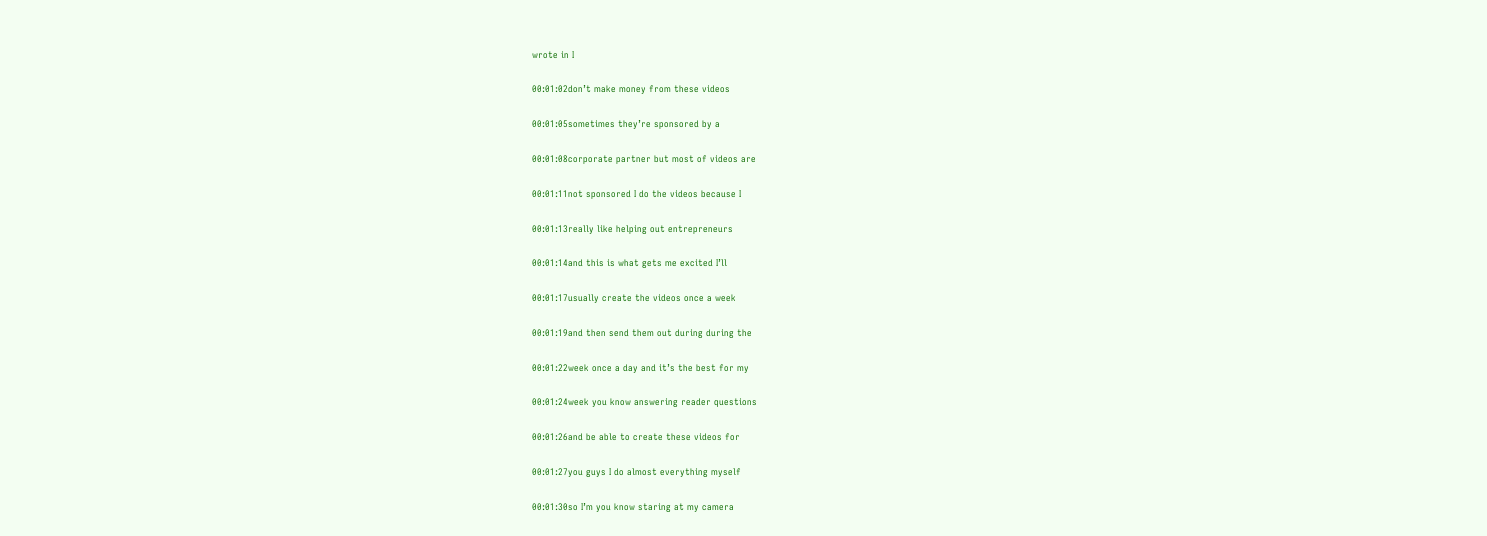wrote in I

00:01:02don’t make money from these videos

00:01:05sometimes they’re sponsored by a

00:01:08corporate partner but most of videos are

00:01:11not sponsored I do the videos because I

00:01:13really like helping out entrepreneurs

00:01:14and this is what gets me excited I’ll

00:01:17usually create the videos once a week

00:01:19and then send them out during during the

00:01:22week once a day and it’s the best for my

00:01:24week you know answering reader questions

00:01:26and be able to create these videos for

00:01:27you guys I do almost everything myself

00:01:30so I’m you know staring at my camera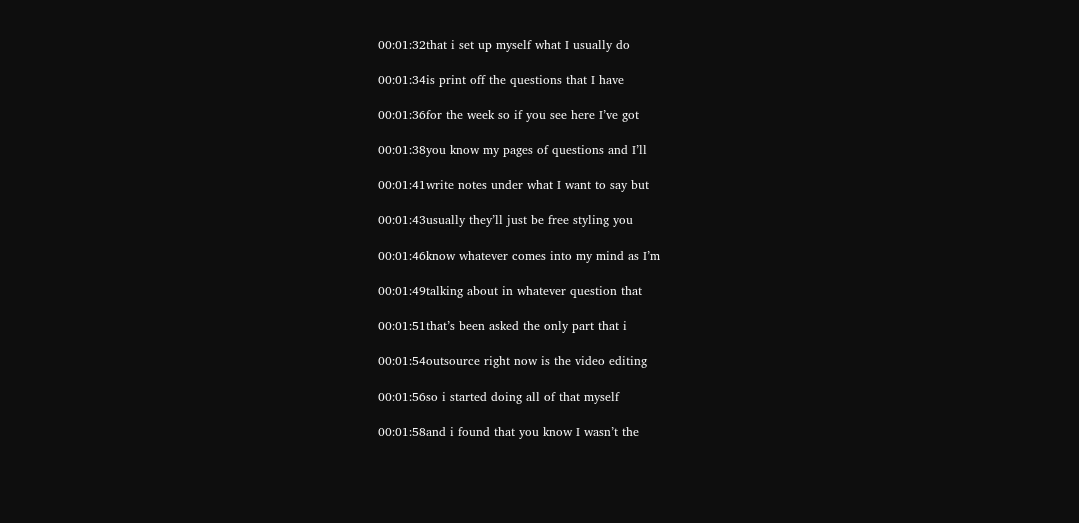00:01:32that i set up myself what I usually do

00:01:34is print off the questions that I have

00:01:36for the week so if you see here I’ve got

00:01:38you know my pages of questions and I’ll

00:01:41write notes under what I want to say but

00:01:43usually they’ll just be free styling you

00:01:46know whatever comes into my mind as I’m

00:01:49talking about in whatever question that

00:01:51that’s been asked the only part that i

00:01:54outsource right now is the video editing

00:01:56so i started doing all of that myself

00:01:58and i found that you know I wasn’t the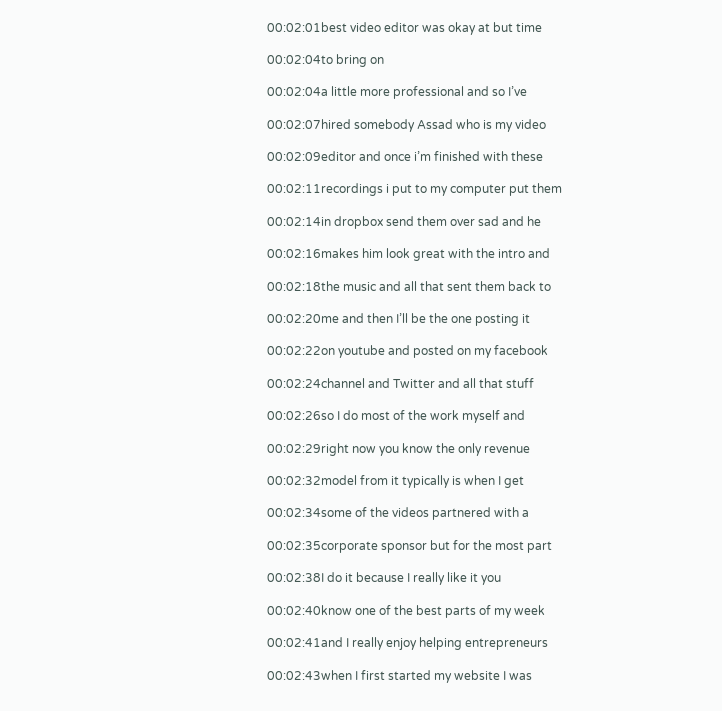00:02:01best video editor was okay at but time

00:02:04to bring on

00:02:04a little more professional and so I’ve

00:02:07hired somebody Assad who is my video

00:02:09editor and once i’m finished with these

00:02:11recordings i put to my computer put them

00:02:14in dropbox send them over sad and he

00:02:16makes him look great with the intro and

00:02:18the music and all that sent them back to

00:02:20me and then I’ll be the one posting it

00:02:22on youtube and posted on my facebook

00:02:24channel and Twitter and all that stuff

00:02:26so I do most of the work myself and

00:02:29right now you know the only revenue

00:02:32model from it typically is when I get

00:02:34some of the videos partnered with a

00:02:35corporate sponsor but for the most part

00:02:38I do it because I really like it you

00:02:40know one of the best parts of my week

00:02:41and I really enjoy helping entrepreneurs

00:02:43when I first started my website I was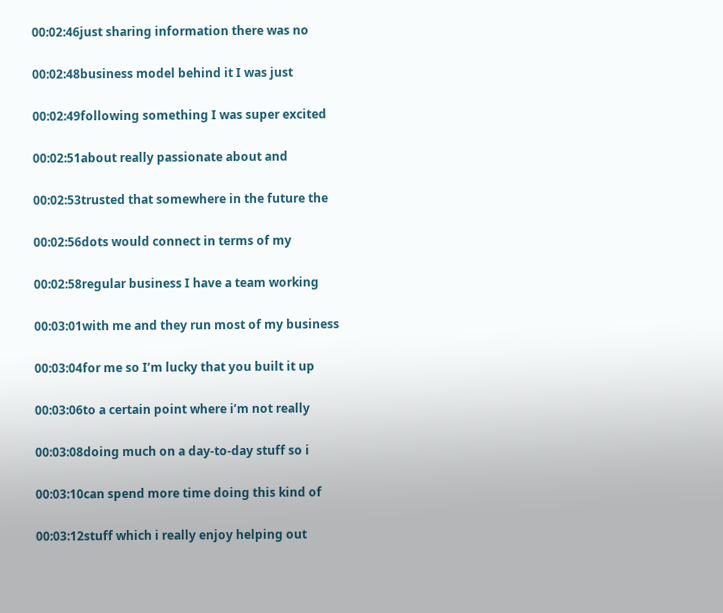00:02:46just sharing information there was no

00:02:48business model behind it I was just

00:02:49following something I was super excited

00:02:51about really passionate about and

00:02:53trusted that somewhere in the future the

00:02:56dots would connect in terms of my

00:02:58regular business I have a team working

00:03:01with me and they run most of my business

00:03:04for me so I’m lucky that you built it up

00:03:06to a certain point where i’m not really

00:03:08doing much on a day-to-day stuff so i

00:03:10can spend more time doing this kind of

00:03:12stuff which i really enjoy helping out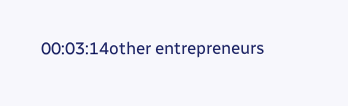00:03:14other entrepreneurs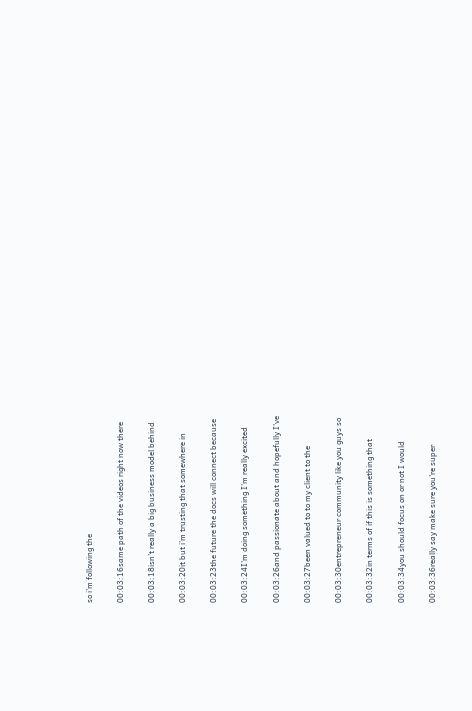so i’m following the

00:03:16same path of the videos right now there

00:03:18isn’t really a big business model behind

00:03:20it but i’m trusting that somewhere in

00:03:23the future the docs will connect because

00:03:24I’m doing something I’m really excited

00:03:26and passionate about and hopefully I’ve

00:03:27been valued to to my client to the

00:03:30entrepreneur community like you guys so

00:03:32in terms of if this is something that

00:03:34you should focus on or not I would

00:03:36really say make sure you’re super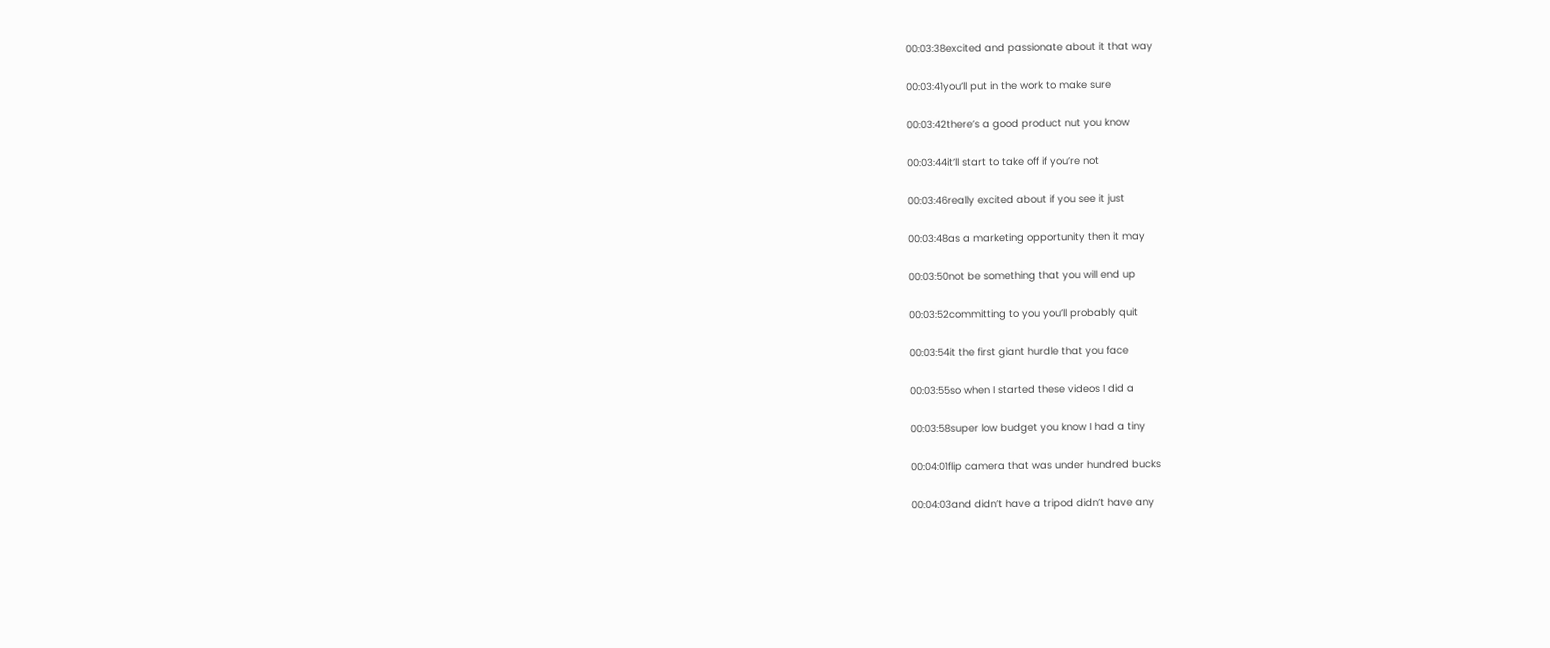00:03:38excited and passionate about it that way

00:03:41you’ll put in the work to make sure

00:03:42there’s a good product nut you know

00:03:44it’ll start to take off if you’re not

00:03:46really excited about if you see it just

00:03:48as a marketing opportunity then it may

00:03:50not be something that you will end up

00:03:52committing to you you’ll probably quit

00:03:54it the first giant hurdle that you face

00:03:55so when I started these videos I did a

00:03:58super low budget you know I had a tiny

00:04:01flip camera that was under hundred bucks

00:04:03and didn’t have a tripod didn’t have any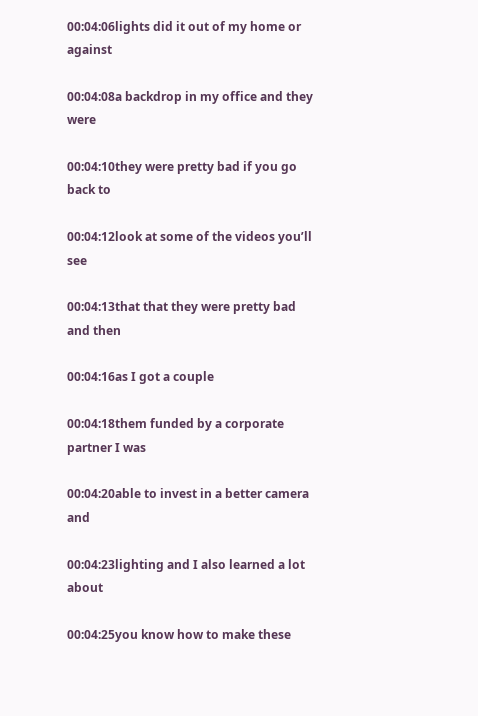00:04:06lights did it out of my home or against

00:04:08a backdrop in my office and they were

00:04:10they were pretty bad if you go back to

00:04:12look at some of the videos you’ll see

00:04:13that that they were pretty bad and then

00:04:16as I got a couple

00:04:18them funded by a corporate partner I was

00:04:20able to invest in a better camera and

00:04:23lighting and I also learned a lot about

00:04:25you know how to make these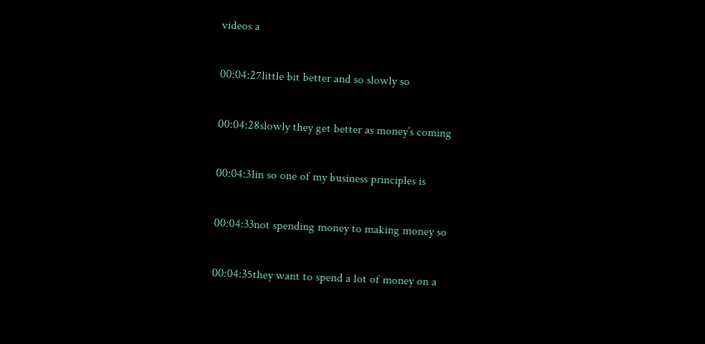videos a

00:04:27little bit better and so slowly so

00:04:28slowly they get better as money’s coming

00:04:31in so one of my business principles is

00:04:33not spending money to making money so

00:04:35they want to spend a lot of money on a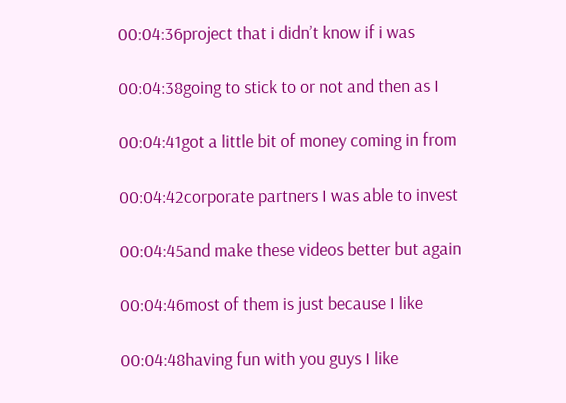00:04:36project that i didn’t know if i was

00:04:38going to stick to or not and then as I

00:04:41got a little bit of money coming in from

00:04:42corporate partners I was able to invest

00:04:45and make these videos better but again

00:04:46most of them is just because I like

00:04:48having fun with you guys I like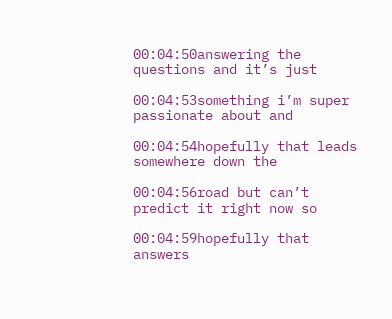00:04:50answering the questions and it’s just

00:04:53something i’m super passionate about and

00:04:54hopefully that leads somewhere down the

00:04:56road but can’t predict it right now so

00:04:59hopefully that answers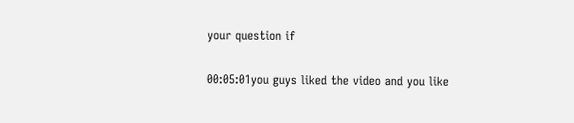your question if

00:05:01you guys liked the video and you like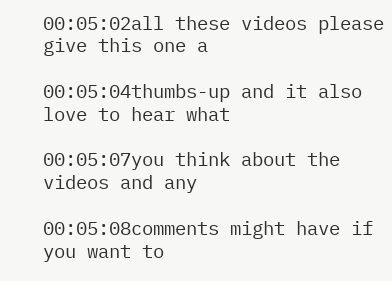00:05:02all these videos please give this one a

00:05:04thumbs-up and it also love to hear what

00:05:07you think about the videos and any

00:05:08comments might have if you want to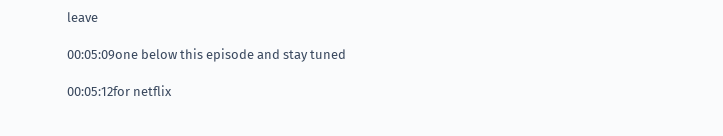leave

00:05:09one below this episode and stay tuned

00:05:12for netflix